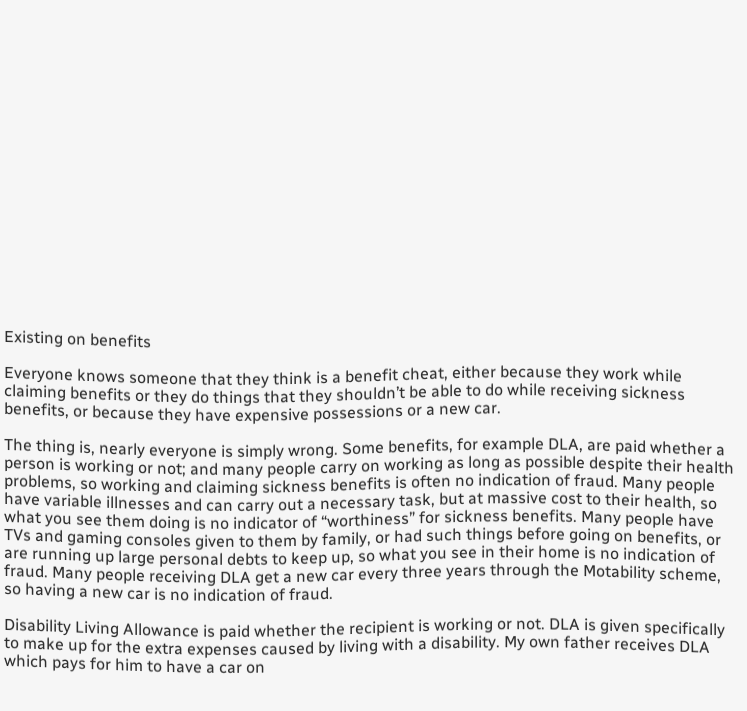Existing on benefits

Everyone knows someone that they think is a benefit cheat, either because they work while claiming benefits or they do things that they shouldn’t be able to do while receiving sickness benefits, or because they have expensive possessions or a new car.

The thing is, nearly everyone is simply wrong. Some benefits, for example DLA, are paid whether a person is working or not; and many people carry on working as long as possible despite their health problems, so working and claiming sickness benefits is often no indication of fraud. Many people have variable illnesses and can carry out a necessary task, but at massive cost to their health, so what you see them doing is no indicator of “worthiness” for sickness benefits. Many people have TVs and gaming consoles given to them by family, or had such things before going on benefits, or are running up large personal debts to keep up, so what you see in their home is no indication of fraud. Many people receiving DLA get a new car every three years through the Motability scheme, so having a new car is no indication of fraud.

Disability Living Allowance is paid whether the recipient is working or not. DLA is given specifically to make up for the extra expenses caused by living with a disability. My own father receives DLA which pays for him to have a car on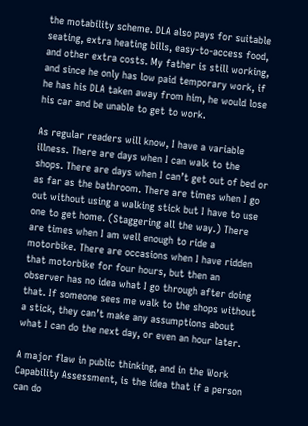the motability scheme. DLA also pays for suitable seating, extra heating bills, easy-to-access food, and other extra costs. My father is still working, and since he only has low paid temporary work, if he has his DLA taken away from him, he would lose his car and be unable to get to work.

As regular readers will know, I have a variable illness. There are days when I can walk to the shops. There are days when I can’t get out of bed or as far as the bathroom. There are times when I go out without using a walking stick but I have to use one to get home. (Staggering all the way.) There are times when I am well enough to ride a motorbike. There are occasions when I have ridden that motorbike for four hours, but then an observer has no idea what I go through after doing that. If someone sees me walk to the shops without a stick, they can’t make any assumptions about what I can do the next day, or even an hour later.

A major flaw in public thinking, and in the Work Capability Assessment, is the idea that if a person can do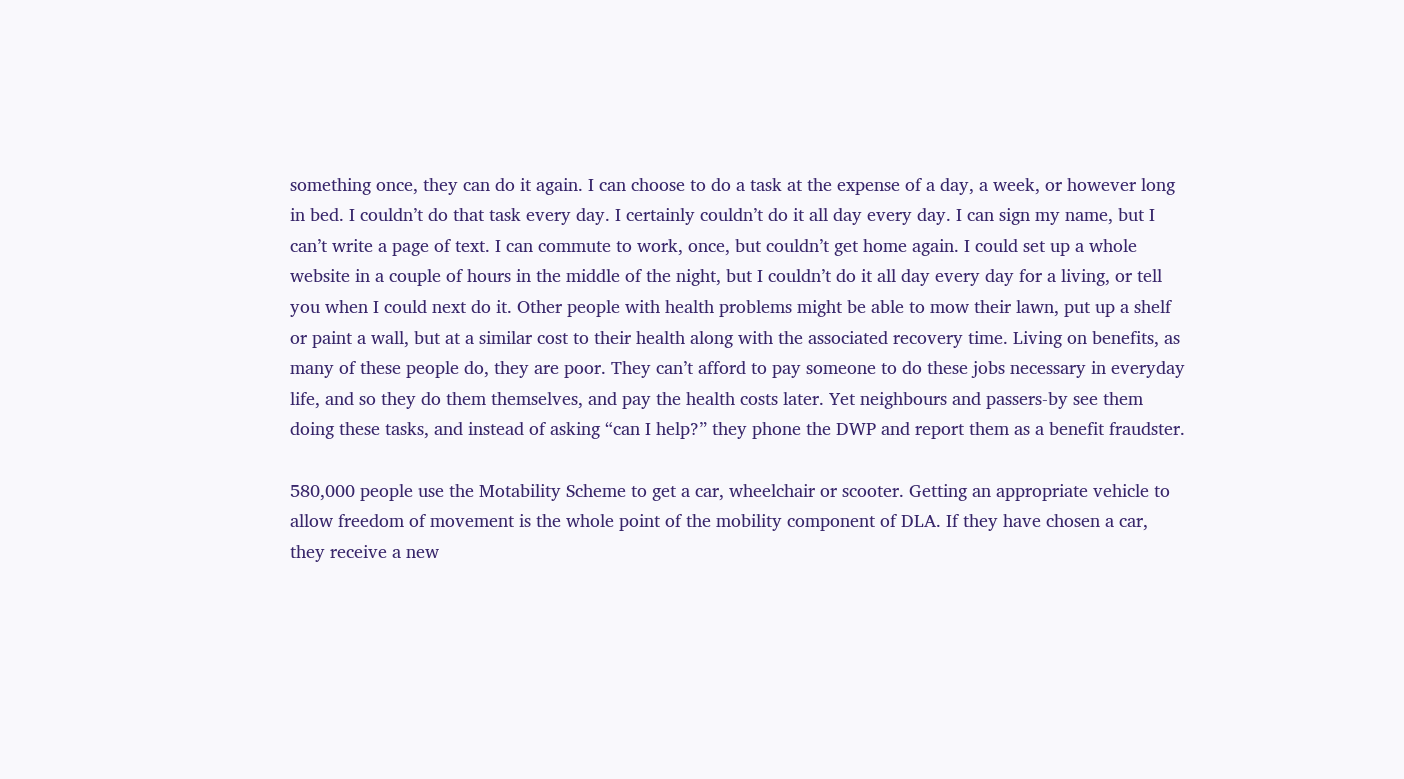something once, they can do it again. I can choose to do a task at the expense of a day, a week, or however long in bed. I couldn’t do that task every day. I certainly couldn’t do it all day every day. I can sign my name, but I can’t write a page of text. I can commute to work, once, but couldn’t get home again. I could set up a whole website in a couple of hours in the middle of the night, but I couldn’t do it all day every day for a living, or tell you when I could next do it. Other people with health problems might be able to mow their lawn, put up a shelf or paint a wall, but at a similar cost to their health along with the associated recovery time. Living on benefits, as many of these people do, they are poor. They can’t afford to pay someone to do these jobs necessary in everyday life, and so they do them themselves, and pay the health costs later. Yet neighbours and passers-by see them doing these tasks, and instead of asking “can I help?” they phone the DWP and report them as a benefit fraudster.

580,000 people use the Motability Scheme to get a car, wheelchair or scooter. Getting an appropriate vehicle to allow freedom of movement is the whole point of the mobility component of DLA. If they have chosen a car, they receive a new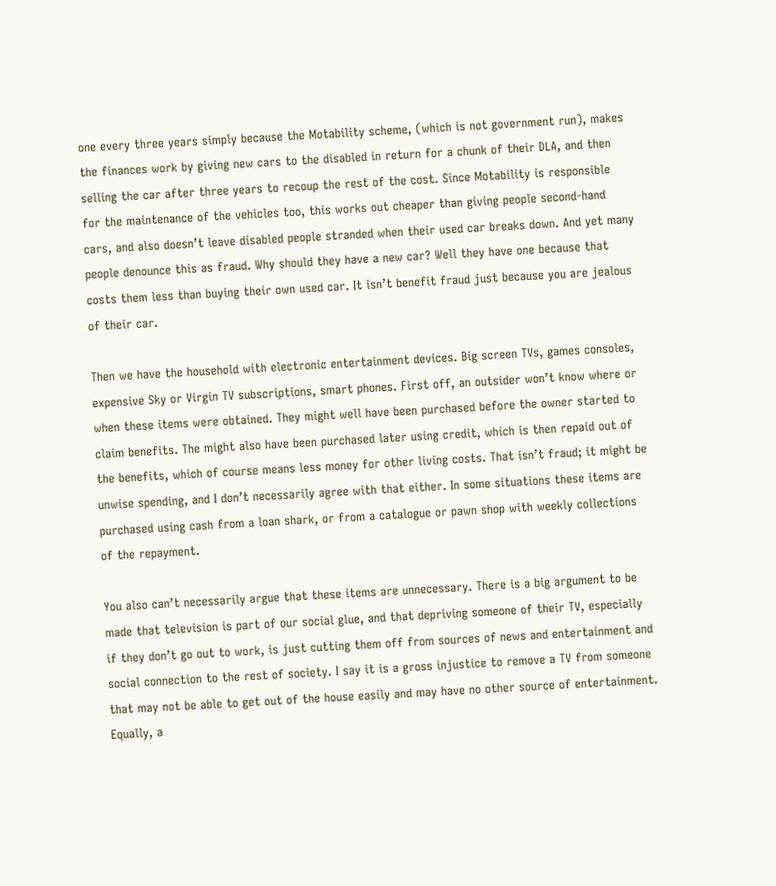one every three years simply because the Motability scheme, (which is not government run), makes the finances work by giving new cars to the disabled in return for a chunk of their DLA, and then selling the car after three years to recoup the rest of the cost. Since Motability is responsible for the maintenance of the vehicles too, this works out cheaper than giving people second-hand cars, and also doesn’t leave disabled people stranded when their used car breaks down. And yet many people denounce this as fraud. Why should they have a new car? Well they have one because that costs them less than buying their own used car. It isn’t benefit fraud just because you are jealous of their car.

Then we have the household with electronic entertainment devices. Big screen TVs, games consoles, expensive Sky or Virgin TV subscriptions, smart phones. First off, an outsider won’t know where or when these items were obtained. They might well have been purchased before the owner started to claim benefits. The might also have been purchased later using credit, which is then repaid out of the benefits, which of course means less money for other living costs. That isn’t fraud; it might be unwise spending, and I don’t necessarily agree with that either. In some situations these items are purchased using cash from a loan shark, or from a catalogue or pawn shop with weekly collections of the repayment.

You also can’t necessarily argue that these items are unnecessary. There is a big argument to be made that television is part of our social glue, and that depriving someone of their TV, especially if they don’t go out to work, is just cutting them off from sources of news and entertainment and social connection to the rest of society. I say it is a gross injustice to remove a TV from someone that may not be able to get out of the house easily and may have no other source of entertainment. Equally, a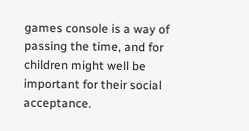games console is a way of passing the time, and for children might well be important for their social acceptance.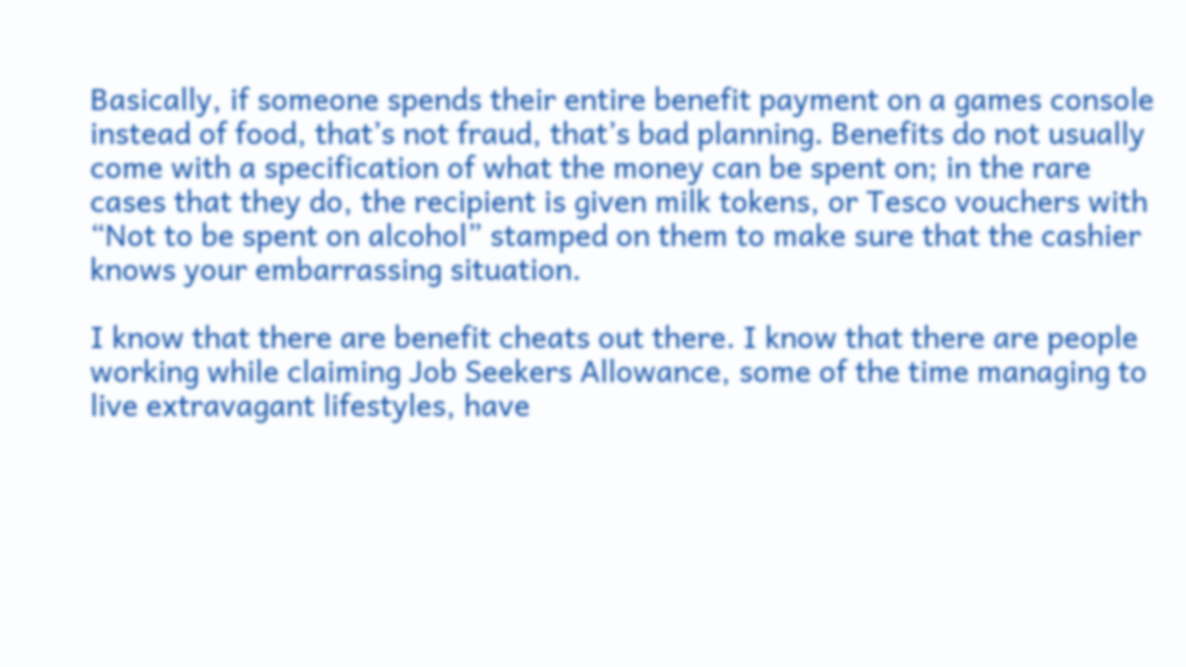Basically, if someone spends their entire benefit payment on a games console instead of food, that’s not fraud, that’s bad planning. Benefits do not usually come with a specification of what the money can be spent on; in the rare cases that they do, the recipient is given milk tokens, or Tesco vouchers with “Not to be spent on alcohol” stamped on them to make sure that the cashier knows your embarrassing situation.

I know that there are benefit cheats out there. I know that there are people working while claiming Job Seekers Allowance, some of the time managing to live extravagant lifestyles, have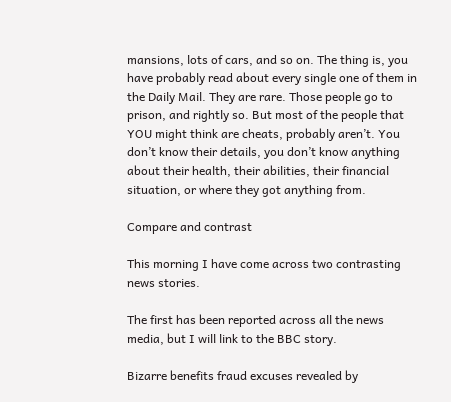mansions, lots of cars, and so on. The thing is, you have probably read about every single one of them in the Daily Mail. They are rare. Those people go to prison, and rightly so. But most of the people that YOU might think are cheats, probably aren’t. You don’t know their details, you don’t know anything about their health, their abilities, their financial situation, or where they got anything from.

Compare and contrast

This morning I have come across two contrasting news stories.

The first has been reported across all the news media, but I will link to the BBC story.

Bizarre benefits fraud excuses revealed by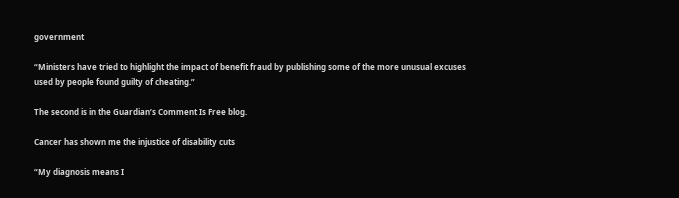government

“Ministers have tried to highlight the impact of benefit fraud by publishing some of the more unusual excuses used by people found guilty of cheating.”

The second is in the Guardian’s Comment Is Free blog.

Cancer has shown me the injustice of disability cuts

“My diagnosis means I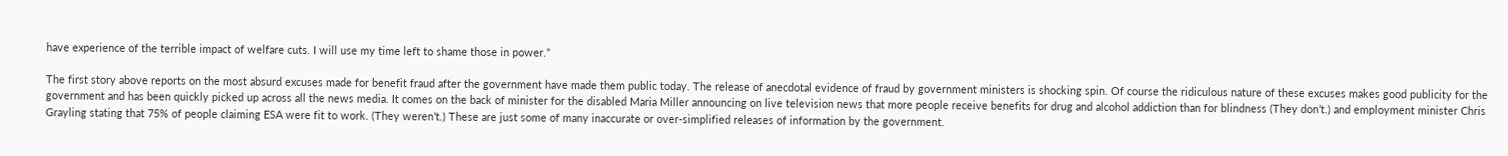have experience of the terrible impact of welfare cuts. I will use my time left to shame those in power.”

The first story above reports on the most absurd excuses made for benefit fraud after the government have made them public today. The release of anecdotal evidence of fraud by government ministers is shocking spin. Of course the ridiculous nature of these excuses makes good publicity for the government and has been quickly picked up across all the news media. It comes on the back of minister for the disabled Maria Miller announcing on live television news that more people receive benefits for drug and alcohol addiction than for blindness (They don’t.) and employment minister Chris Grayling stating that 75% of people claiming ESA were fit to work. (They weren’t.) These are just some of many inaccurate or over-simplified releases of information by the government.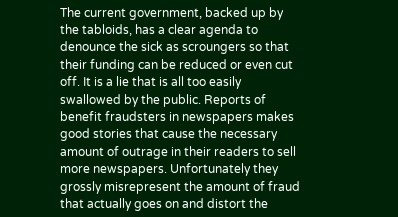The current government, backed up by the tabloids, has a clear agenda to denounce the sick as scroungers so that their funding can be reduced or even cut off. It is a lie that is all too easily swallowed by the public. Reports of benefit fraudsters in newspapers makes good stories that cause the necessary amount of outrage in their readers to sell more newspapers. Unfortunately they grossly misrepresent the amount of fraud that actually goes on and distort the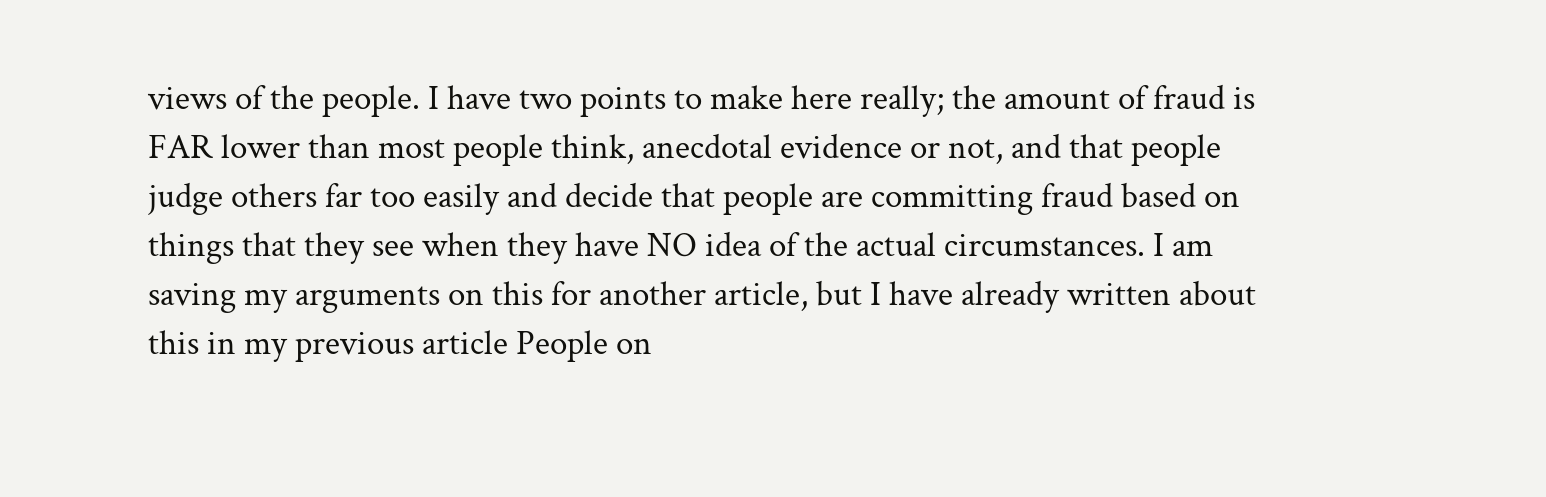views of the people. I have two points to make here really; the amount of fraud is FAR lower than most people think, anecdotal evidence or not, and that people judge others far too easily and decide that people are committing fraud based on things that they see when they have NO idea of the actual circumstances. I am saving my arguments on this for another article, but I have already written about this in my previous article People on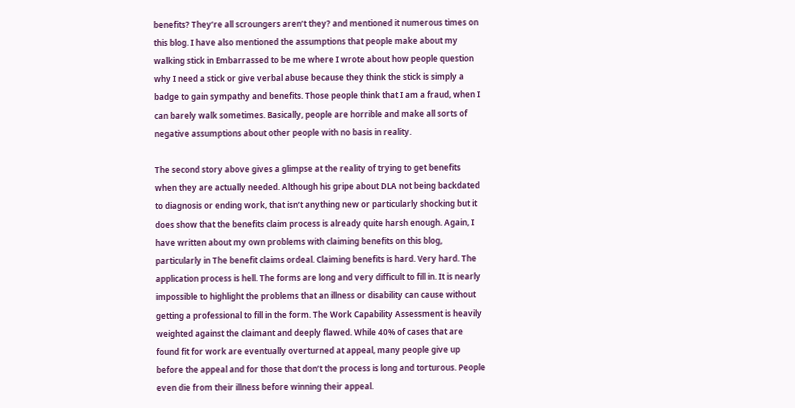benefits? They’re all scroungers aren’t they? and mentioned it numerous times on this blog. I have also mentioned the assumptions that people make about my walking stick in Embarrassed to be me where I wrote about how people question why I need a stick or give verbal abuse because they think the stick is simply a badge to gain sympathy and benefits. Those people think that I am a fraud, when I can barely walk sometimes. Basically, people are horrible and make all sorts of negative assumptions about other people with no basis in reality.

The second story above gives a glimpse at the reality of trying to get benefits when they are actually needed. Although his gripe about DLA not being backdated to diagnosis or ending work, that isn’t anything new or particularly shocking but it does show that the benefits claim process is already quite harsh enough. Again, I have written about my own problems with claiming benefits on this blog, particularly in The benefit claims ordeal. Claiming benefits is hard. Very hard. The application process is hell. The forms are long and very difficult to fill in. It is nearly impossible to highlight the problems that an illness or disability can cause without getting a professional to fill in the form. The Work Capability Assessment is heavily weighted against the claimant and deeply flawed. While 40% of cases that are found fit for work are eventually overturned at appeal, many people give up before the appeal and for those that don’t the process is long and torturous. People even die from their illness before winning their appeal.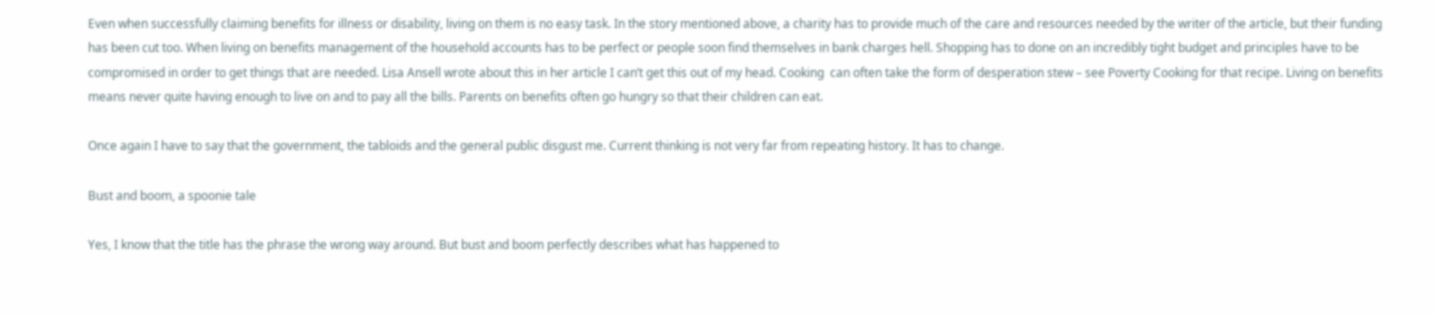Even when successfully claiming benefits for illness or disability, living on them is no easy task. In the story mentioned above, a charity has to provide much of the care and resources needed by the writer of the article, but their funding has been cut too. When living on benefits management of the household accounts has to be perfect or people soon find themselves in bank charges hell. Shopping has to done on an incredibly tight budget and principles have to be compromised in order to get things that are needed. Lisa Ansell wrote about this in her article I can’t get this out of my head. Cooking  can often take the form of desperation stew – see Poverty Cooking for that recipe. Living on benefits means never quite having enough to live on and to pay all the bills. Parents on benefits often go hungry so that their children can eat.

Once again I have to say that the government, the tabloids and the general public disgust me. Current thinking is not very far from repeating history. It has to change.

Bust and boom, a spoonie tale

Yes, I know that the title has the phrase the wrong way around. But bust and boom perfectly describes what has happened to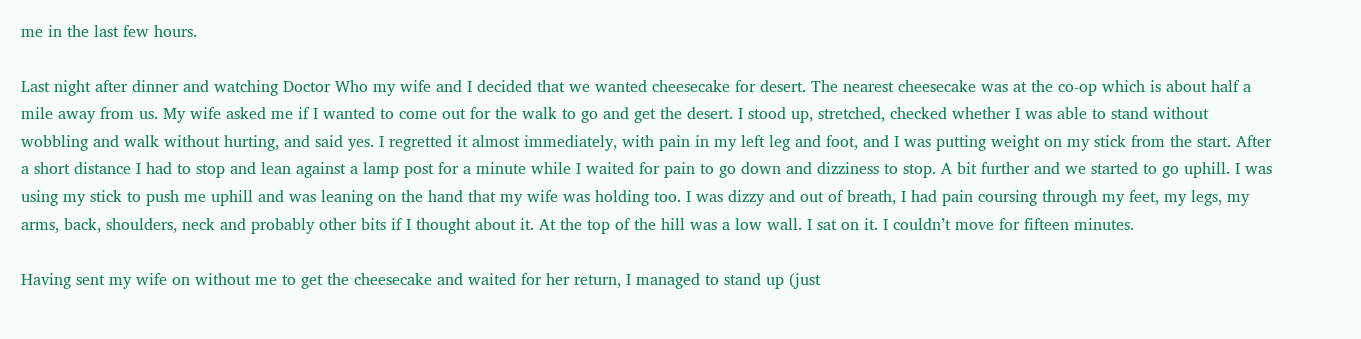me in the last few hours.

Last night after dinner and watching Doctor Who my wife and I decided that we wanted cheesecake for desert. The nearest cheesecake was at the co-op which is about half a mile away from us. My wife asked me if I wanted to come out for the walk to go and get the desert. I stood up, stretched, checked whether I was able to stand without wobbling and walk without hurting, and said yes. I regretted it almost immediately, with pain in my left leg and foot, and I was putting weight on my stick from the start. After a short distance I had to stop and lean against a lamp post for a minute while I waited for pain to go down and dizziness to stop. A bit further and we started to go uphill. I was using my stick to push me uphill and was leaning on the hand that my wife was holding too. I was dizzy and out of breath, I had pain coursing through my feet, my legs, my arms, back, shoulders, neck and probably other bits if I thought about it. At the top of the hill was a low wall. I sat on it. I couldn’t move for fifteen minutes.

Having sent my wife on without me to get the cheesecake and waited for her return, I managed to stand up (just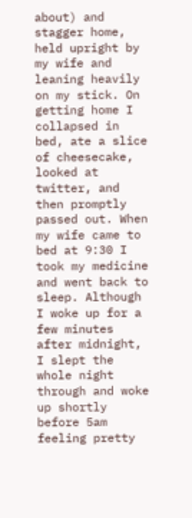about) and stagger home, held upright by my wife and leaning heavily on my stick. On getting home I collapsed in bed, ate a slice of cheesecake, looked at twitter, and then promptly passed out. When my wife came to bed at 9:30 I took my medicine and went back to sleep. Although I woke up for a few minutes after midnight, I slept the whole night through and woke up shortly before 5am feeling pretty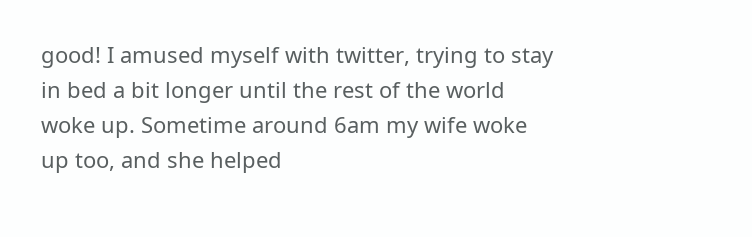good! I amused myself with twitter, trying to stay in bed a bit longer until the rest of the world woke up. Sometime around 6am my wife woke up too, and she helped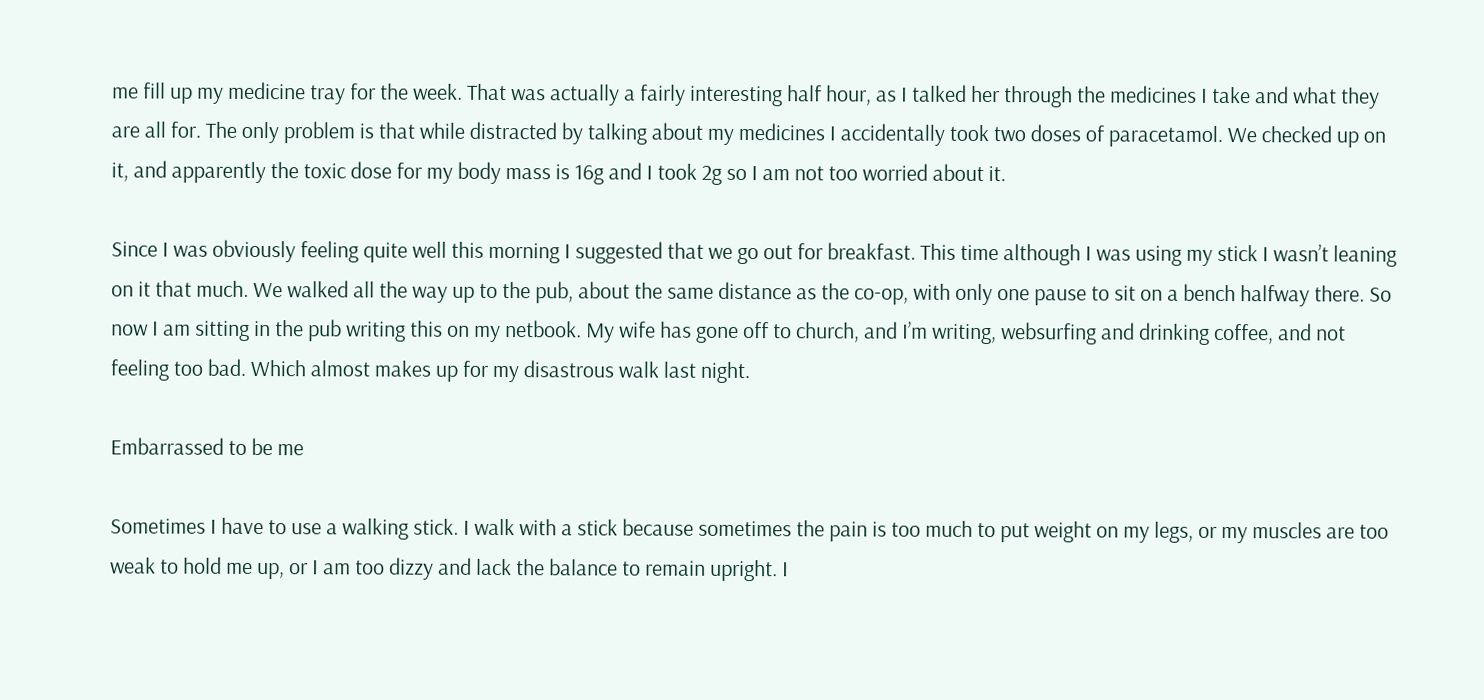me fill up my medicine tray for the week. That was actually a fairly interesting half hour, as I talked her through the medicines I take and what they are all for. The only problem is that while distracted by talking about my medicines I accidentally took two doses of paracetamol. We checked up on it, and apparently the toxic dose for my body mass is 16g and I took 2g so I am not too worried about it.

Since I was obviously feeling quite well this morning I suggested that we go out for breakfast. This time although I was using my stick I wasn’t leaning on it that much. We walked all the way up to the pub, about the same distance as the co-op, with only one pause to sit on a bench halfway there. So now I am sitting in the pub writing this on my netbook. My wife has gone off to church, and I’m writing, websurfing and drinking coffee, and not feeling too bad. Which almost makes up for my disastrous walk last night.

Embarrassed to be me

Sometimes I have to use a walking stick. I walk with a stick because sometimes the pain is too much to put weight on my legs, or my muscles are too weak to hold me up, or I am too dizzy and lack the balance to remain upright. I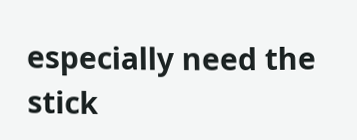especially need the stick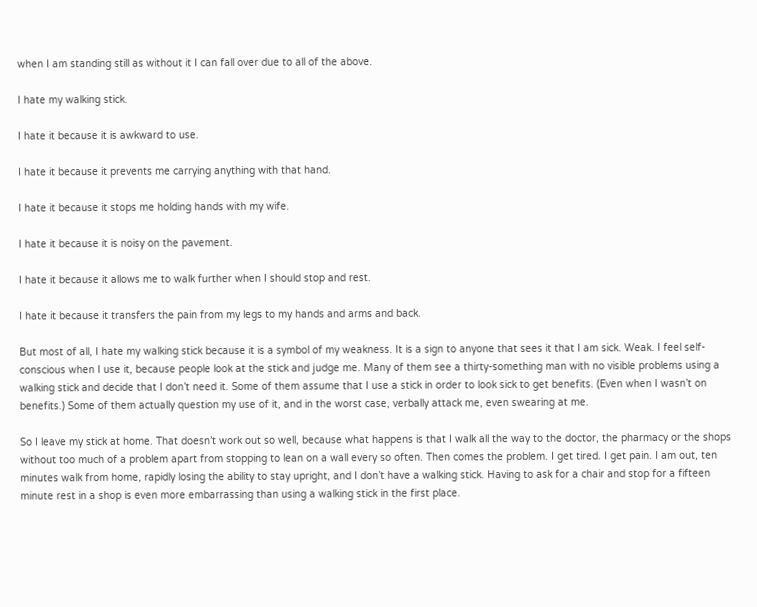when I am standing still as without it I can fall over due to all of the above.

I hate my walking stick.

I hate it because it is awkward to use.

I hate it because it prevents me carrying anything with that hand.

I hate it because it stops me holding hands with my wife.

I hate it because it is noisy on the pavement.

I hate it because it allows me to walk further when I should stop and rest.

I hate it because it transfers the pain from my legs to my hands and arms and back.

But most of all, I hate my walking stick because it is a symbol of my weakness. It is a sign to anyone that sees it that I am sick. Weak. I feel self-conscious when I use it, because people look at the stick and judge me. Many of them see a thirty-something man with no visible problems using a walking stick and decide that I don’t need it. Some of them assume that I use a stick in order to look sick to get benefits. (Even when I wasn’t on benefits.) Some of them actually question my use of it, and in the worst case, verbally attack me, even swearing at me.

So I leave my stick at home. That doesn’t work out so well, because what happens is that I walk all the way to the doctor, the pharmacy or the shops without too much of a problem apart from stopping to lean on a wall every so often. Then comes the problem. I get tired. I get pain. I am out, ten minutes walk from home, rapidly losing the ability to stay upright, and I don’t have a walking stick. Having to ask for a chair and stop for a fifteen minute rest in a shop is even more embarrassing than using a walking stick in the first place.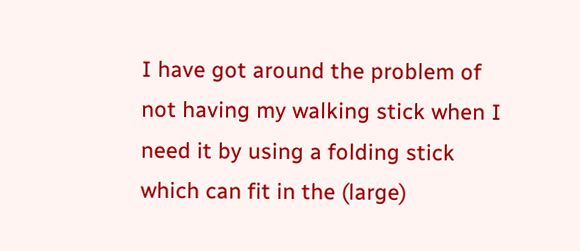I have got around the problem of not having my walking stick when I need it by using a folding stick which can fit in the (large)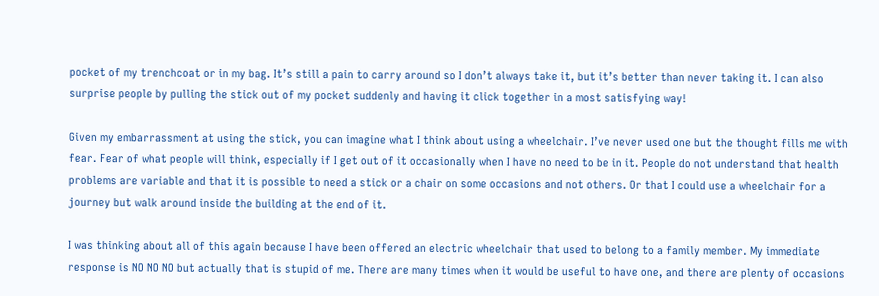pocket of my trenchcoat or in my bag. It’s still a pain to carry around so I don’t always take it, but it’s better than never taking it. I can also surprise people by pulling the stick out of my pocket suddenly and having it click together in a most satisfying way!

Given my embarrassment at using the stick, you can imagine what I think about using a wheelchair. I’ve never used one but the thought fills me with fear. Fear of what people will think, especially if I get out of it occasionally when I have no need to be in it. People do not understand that health problems are variable and that it is possible to need a stick or a chair on some occasions and not others. Or that I could use a wheelchair for a journey but walk around inside the building at the end of it.

I was thinking about all of this again because I have been offered an electric wheelchair that used to belong to a family member. My immediate response is NO NO NO but actually that is stupid of me. There are many times when it would be useful to have one, and there are plenty of occasions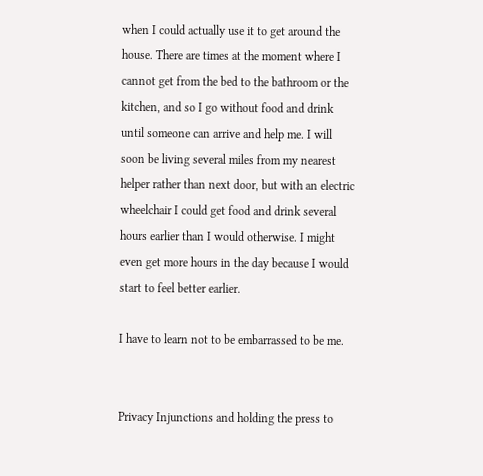when I could actually use it to get around the house. There are times at the moment where I cannot get from the bed to the bathroom or the kitchen, and so I go without food and drink until someone can arrive and help me. I will soon be living several miles from my nearest helper rather than next door, but with an electric wheelchair I could get food and drink several hours earlier than I would otherwise. I might even get more hours in the day because I would start to feel better earlier.

I have to learn not to be embarrassed to be me.


Privacy Injunctions and holding the press to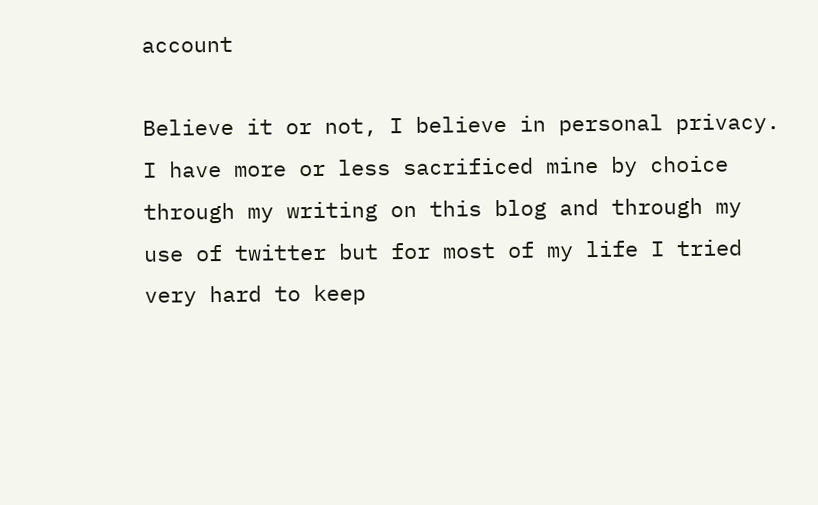account

Believe it or not, I believe in personal privacy. I have more or less sacrificed mine by choice through my writing on this blog and through my use of twitter but for most of my life I tried very hard to keep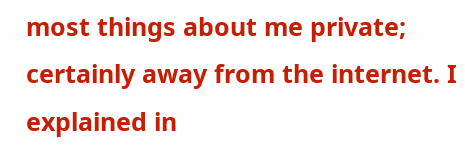most things about me private; certainly away from the internet. I explained in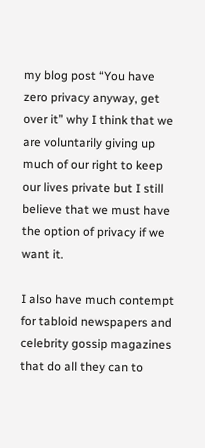my blog post “You have zero privacy anyway, get over it” why I think that we are voluntarily giving up much of our right to keep our lives private but I still believe that we must have the option of privacy if we want it.

I also have much contempt for tabloid newspapers and celebrity gossip magazines that do all they can to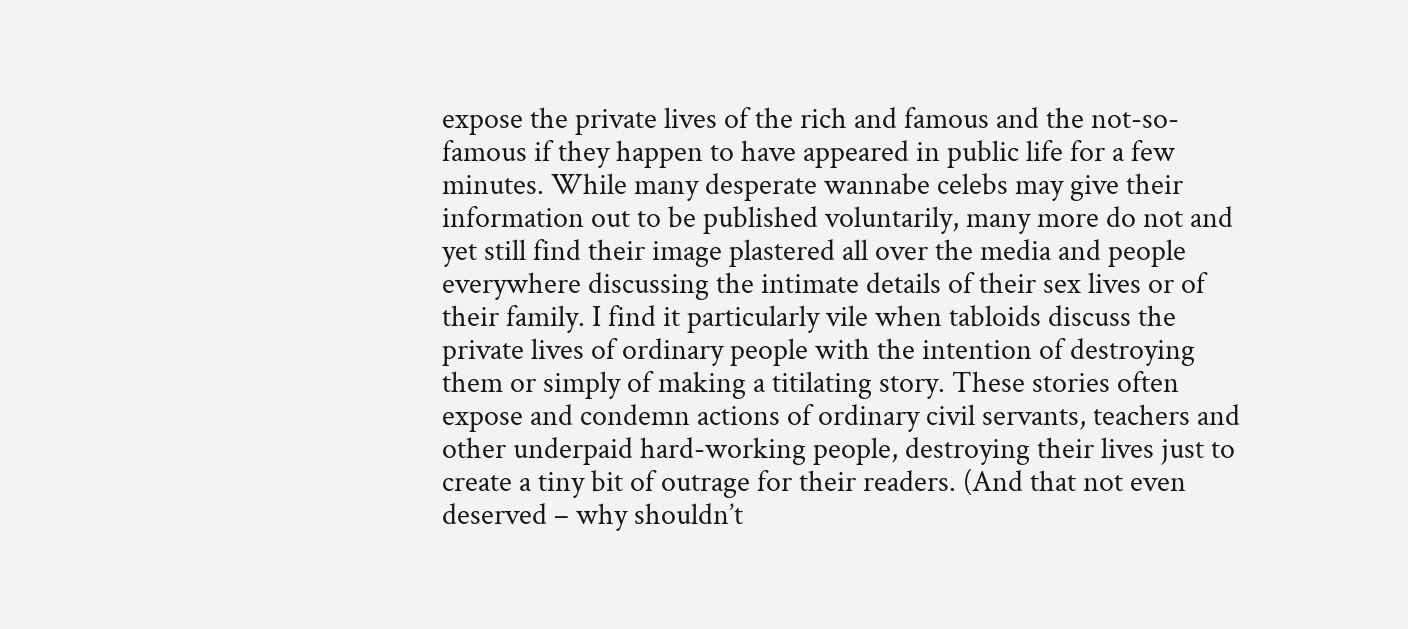expose the private lives of the rich and famous and the not-so-famous if they happen to have appeared in public life for a few minutes. While many desperate wannabe celebs may give their information out to be published voluntarily, many more do not and yet still find their image plastered all over the media and people everywhere discussing the intimate details of their sex lives or of their family. I find it particularly vile when tabloids discuss the private lives of ordinary people with the intention of destroying them or simply of making a titilating story. These stories often expose and condemn actions of ordinary civil servants, teachers and other underpaid hard-working people, destroying their lives just to create a tiny bit of outrage for their readers. (And that not even deserved – why shouldn’t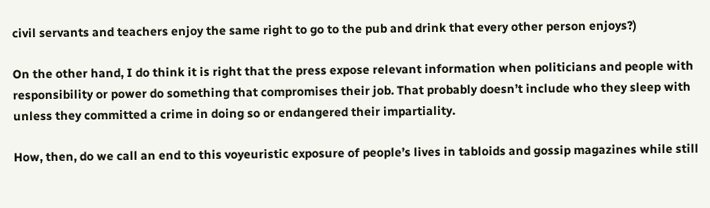civil servants and teachers enjoy the same right to go to the pub and drink that every other person enjoys?)

On the other hand, I do think it is right that the press expose relevant information when politicians and people with responsibility or power do something that compromises their job. That probably doesn’t include who they sleep with unless they committed a crime in doing so or endangered their impartiality.

How, then, do we call an end to this voyeuristic exposure of people’s lives in tabloids and gossip magazines while still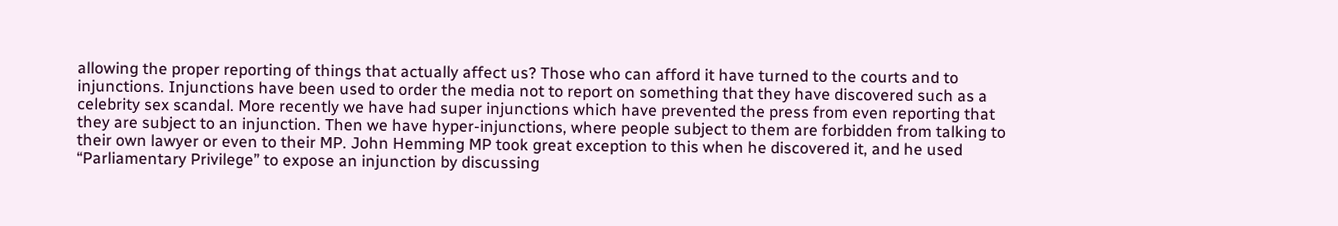allowing the proper reporting of things that actually affect us? Those who can afford it have turned to the courts and to injunctions. Injunctions have been used to order the media not to report on something that they have discovered such as a celebrity sex scandal. More recently we have had super injunctions which have prevented the press from even reporting that they are subject to an injunction. Then we have hyper-injunctions, where people subject to them are forbidden from talking to their own lawyer or even to their MP. John Hemming MP took great exception to this when he discovered it, and he used “Parliamentary Privilege” to expose an injunction by discussing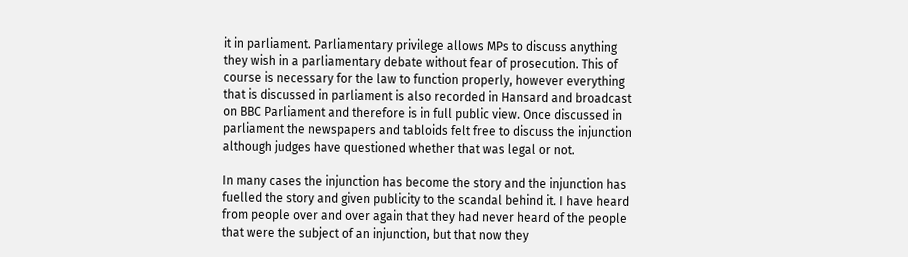it in parliament. Parliamentary privilege allows MPs to discuss anything they wish in a parliamentary debate without fear of prosecution. This of course is necessary for the law to function properly, however everything that is discussed in parliament is also recorded in Hansard and broadcast on BBC Parliament and therefore is in full public view. Once discussed in parliament the newspapers and tabloids felt free to discuss the injunction although judges have questioned whether that was legal or not.

In many cases the injunction has become the story and the injunction has fuelled the story and given publicity to the scandal behind it. I have heard from people over and over again that they had never heard of the people that were the subject of an injunction, but that now they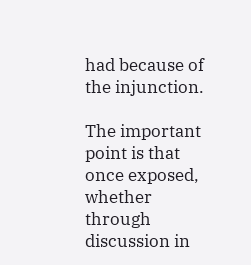had because of the injunction.

The important point is that once exposed, whether through discussion in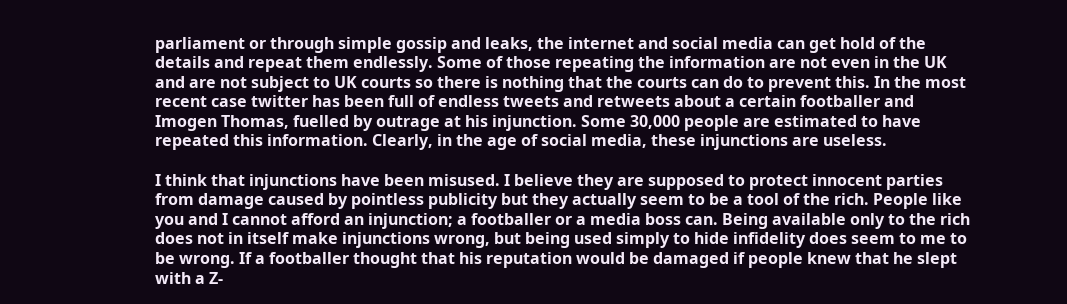parliament or through simple gossip and leaks, the internet and social media can get hold of the details and repeat them endlessly. Some of those repeating the information are not even in the UK and are not subject to UK courts so there is nothing that the courts can do to prevent this. In the most recent case twitter has been full of endless tweets and retweets about a certain footballer and Imogen Thomas, fuelled by outrage at his injunction. Some 30,000 people are estimated to have repeated this information. Clearly, in the age of social media, these injunctions are useless.

I think that injunctions have been misused. I believe they are supposed to protect innocent parties from damage caused by pointless publicity but they actually seem to be a tool of the rich. People like you and I cannot afford an injunction; a footballer or a media boss can. Being available only to the rich does not in itself make injunctions wrong, but being used simply to hide infidelity does seem to me to be wrong. If a footballer thought that his reputation would be damaged if people knew that he slept with a Z-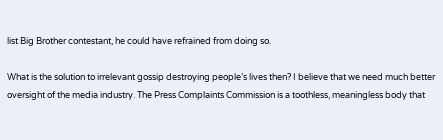list Big Brother contestant, he could have refrained from doing so.

What is the solution to irrelevant gossip destroying people’s lives then? I believe that we need much better oversight of the media industry. The Press Complaints Commission is a toothless, meaningless body that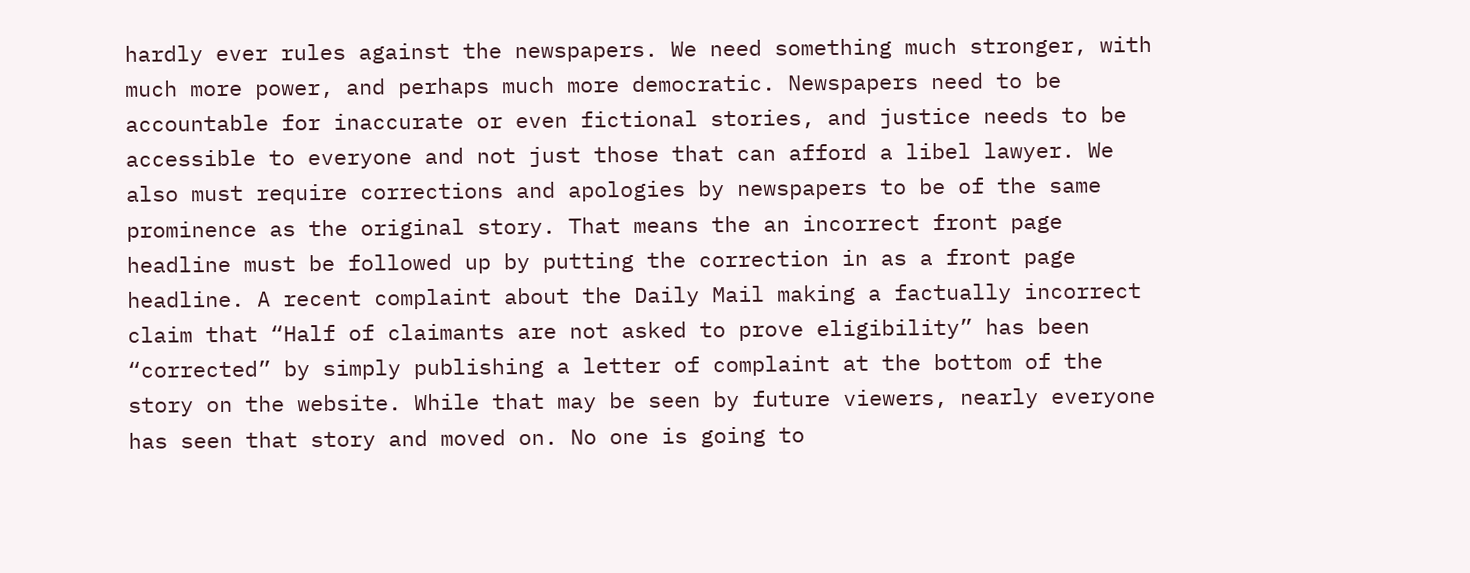hardly ever rules against the newspapers. We need something much stronger, with much more power, and perhaps much more democratic. Newspapers need to be accountable for inaccurate or even fictional stories, and justice needs to be accessible to everyone and not just those that can afford a libel lawyer. We also must require corrections and apologies by newspapers to be of the same prominence as the original story. That means the an incorrect front page headline must be followed up by putting the correction in as a front page headline. A recent complaint about the Daily Mail making a factually incorrect claim that “Half of claimants are not asked to prove eligibility” has been “corrected” by simply publishing a letter of complaint at the bottom of the story on the website. While that may be seen by future viewers, nearly everyone has seen that story and moved on. No one is going to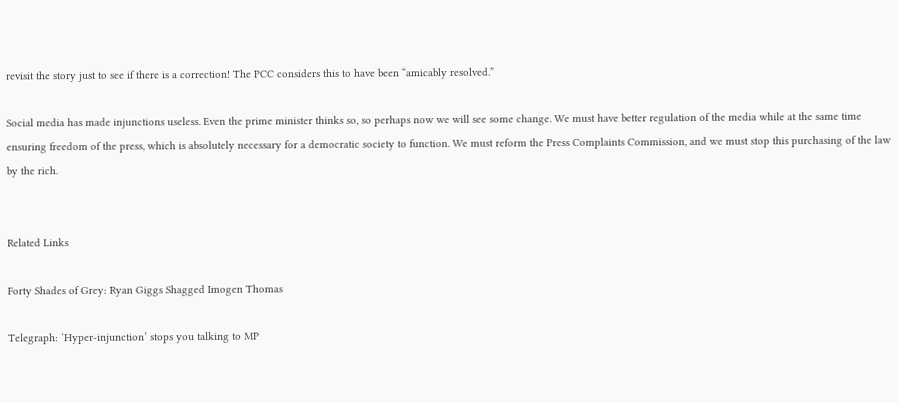revisit the story just to see if there is a correction! The PCC considers this to have been “amicably resolved.”

Social media has made injunctions useless. Even the prime minister thinks so, so perhaps now we will see some change. We must have better regulation of the media while at the same time ensuring freedom of the press, which is absolutely necessary for a democratic society to function. We must reform the Press Complaints Commission, and we must stop this purchasing of the law by the rich.


Related Links

Forty Shades of Grey: Ryan Giggs Shagged Imogen Thomas

Telegraph: ‘Hyper-injunction’ stops you talking to MP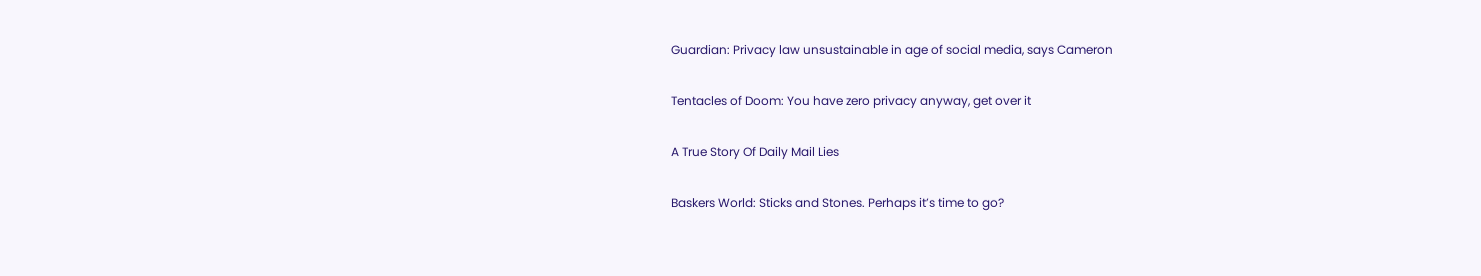Guardian: Privacy law unsustainable in age of social media, says Cameron

Tentacles of Doom: You have zero privacy anyway, get over it

A True Story Of Daily Mail Lies

Baskers World: Sticks and Stones. Perhaps it’s time to go?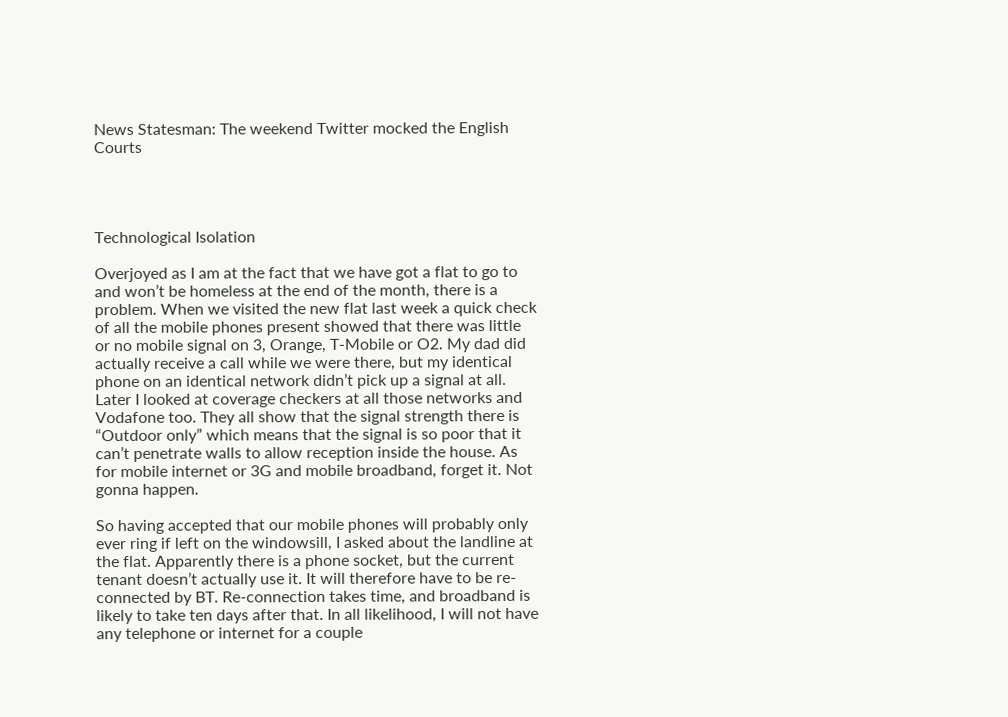News Statesman: The weekend Twitter mocked the English Courts




Technological Isolation

Overjoyed as I am at the fact that we have got a flat to go to and won’t be homeless at the end of the month, there is a problem. When we visited the new flat last week a quick check of all the mobile phones present showed that there was little or no mobile signal on 3, Orange, T-Mobile or O2. My dad did actually receive a call while we were there, but my identical phone on an identical network didn’t pick up a signal at all. Later I looked at coverage checkers at all those networks and Vodafone too. They all show that the signal strength there is “Outdoor only” which means that the signal is so poor that it can’t penetrate walls to allow reception inside the house. As for mobile internet or 3G and mobile broadband, forget it. Not gonna happen.

So having accepted that our mobile phones will probably only ever ring if left on the windowsill, I asked about the landline at the flat. Apparently there is a phone socket, but the current tenant doesn’t actually use it. It will therefore have to be re-connected by BT. Re-connection takes time, and broadband is likely to take ten days after that. In all likelihood, I will not have any telephone or internet for a couple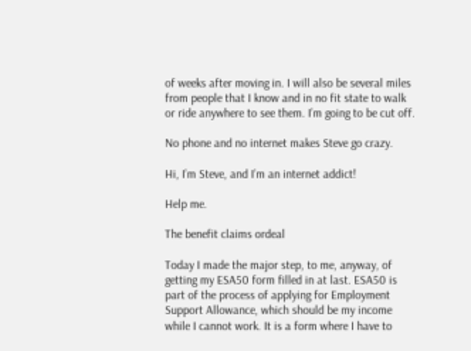of weeks after moving in. I will also be several miles from people that I know and in no fit state to walk or ride anywhere to see them. I’m going to be cut off.

No phone and no internet makes Steve go crazy.

Hi, I’m Steve, and I’m an internet addict!

Help me.

The benefit claims ordeal

Today I made the major step, to me, anyway, of getting my ESA50 form filled in at last. ESA50 is part of the process of applying for Employment Support Allowance, which should be my income while I cannot work. It is a form where I have to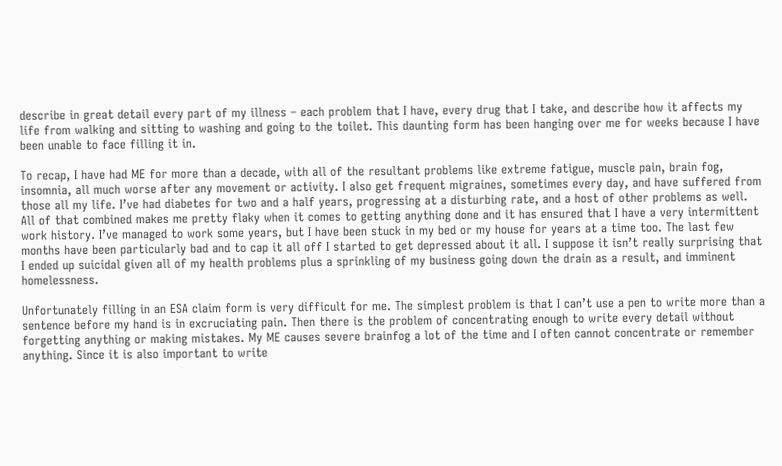describe in great detail every part of my illness – each problem that I have, every drug that I take, and describe how it affects my life from walking and sitting to washing and going to the toilet. This daunting form has been hanging over me for weeks because I have been unable to face filling it in.

To recap, I have had ME for more than a decade, with all of the resultant problems like extreme fatigue, muscle pain, brain fog, insomnia, all much worse after any movement or activity. I also get frequent migraines, sometimes every day, and have suffered from those all my life. I’ve had diabetes for two and a half years, progressing at a disturbing rate, and a host of other problems as well. All of that combined makes me pretty flaky when it comes to getting anything done and it has ensured that I have a very intermittent work history. I’ve managed to work some years, but I have been stuck in my bed or my house for years at a time too. The last few months have been particularly bad and to cap it all off I started to get depressed about it all. I suppose it isn’t really surprising that I ended up suicidal given all of my health problems plus a sprinkling of my business going down the drain as a result, and imminent homelessness.

Unfortunately filling in an ESA claim form is very difficult for me. The simplest problem is that I can’t use a pen to write more than a sentence before my hand is in excruciating pain. Then there is the problem of concentrating enough to write every detail without forgetting anything or making mistakes. My ME causes severe brainfog a lot of the time and I often cannot concentrate or remember anything. Since it is also important to write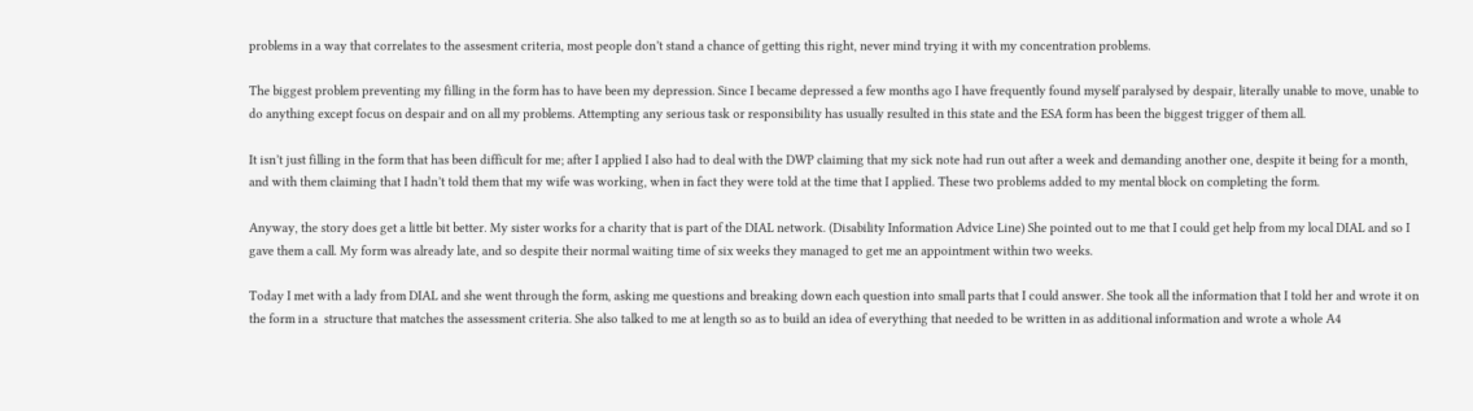problems in a way that correlates to the assesment criteria, most people don’t stand a chance of getting this right, never mind trying it with my concentration problems.

The biggest problem preventing my filling in the form has to have been my depression. Since I became depressed a few months ago I have frequently found myself paralysed by despair, literally unable to move, unable to do anything except focus on despair and on all my problems. Attempting any serious task or responsibility has usually resulted in this state and the ESA form has been the biggest trigger of them all.

It isn’t just filling in the form that has been difficult for me; after I applied I also had to deal with the DWP claiming that my sick note had run out after a week and demanding another one, despite it being for a month, and with them claiming that I hadn’t told them that my wife was working, when in fact they were told at the time that I applied. These two problems added to my mental block on completing the form.

Anyway, the story does get a little bit better. My sister works for a charity that is part of the DIAL network. (Disability Information Advice Line) She pointed out to me that I could get help from my local DIAL and so I gave them a call. My form was already late, and so despite their normal waiting time of six weeks they managed to get me an appointment within two weeks.

Today I met with a lady from DIAL and she went through the form, asking me questions and breaking down each question into small parts that I could answer. She took all the information that I told her and wrote it on the form in a  structure that matches the assessment criteria. She also talked to me at length so as to build an idea of everything that needed to be written in as additional information and wrote a whole A4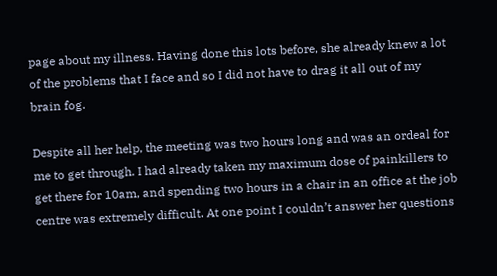page about my illness. Having done this lots before, she already knew a lot of the problems that I face and so I did not have to drag it all out of my brain fog.

Despite all her help, the meeting was two hours long and was an ordeal for me to get through. I had already taken my maximum dose of painkillers to get there for 10am, and spending two hours in a chair in an office at the job centre was extremely difficult. At one point I couldn’t answer her questions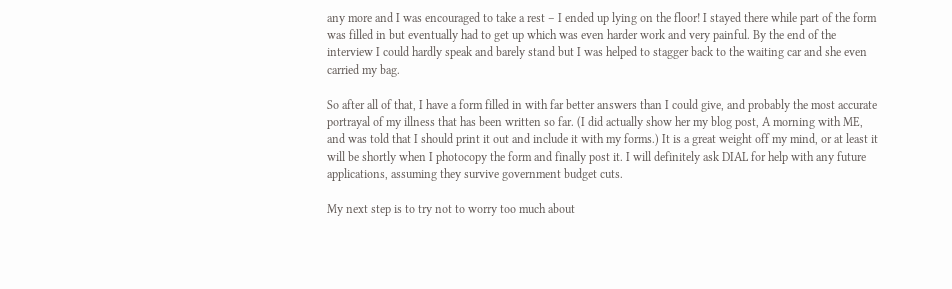any more and I was encouraged to take a rest – I ended up lying on the floor! I stayed there while part of the form was filled in but eventually had to get up which was even harder work and very painful. By the end of the interview I could hardly speak and barely stand but I was helped to stagger back to the waiting car and she even carried my bag.

So after all of that, I have a form filled in with far better answers than I could give, and probably the most accurate portrayal of my illness that has been written so far. (I did actually show her my blog post, A morning with ME, and was told that I should print it out and include it with my forms.) It is a great weight off my mind, or at least it will be shortly when I photocopy the form and finally post it. I will definitely ask DIAL for help with any future applications, assuming they survive government budget cuts.

My next step is to try not to worry too much about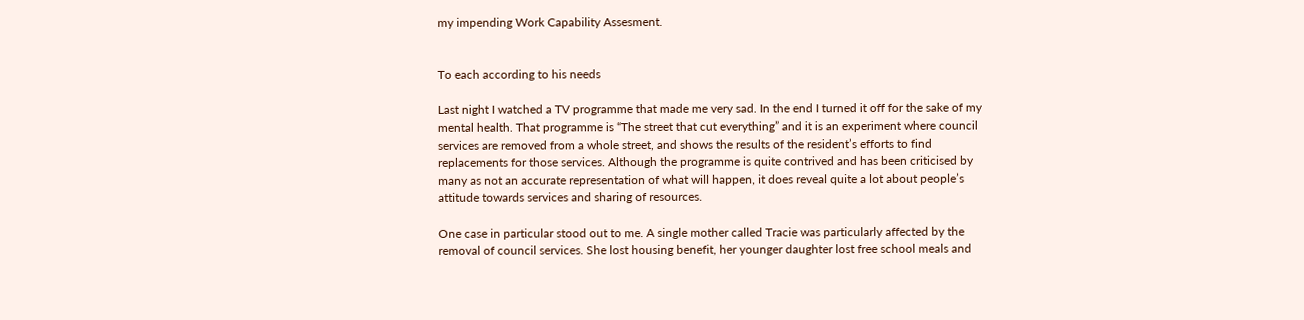my impending Work Capability Assesment.


To each according to his needs

Last night I watched a TV programme that made me very sad. In the end I turned it off for the sake of my mental health. That programme is “The street that cut everything” and it is an experiment where council services are removed from a whole street, and shows the results of the resident’s efforts to find replacements for those services. Although the programme is quite contrived and has been criticised by many as not an accurate representation of what will happen, it does reveal quite a lot about people’s attitude towards services and sharing of resources.

One case in particular stood out to me. A single mother called Tracie was particularly affected by the removal of council services. She lost housing benefit, her younger daughter lost free school meals and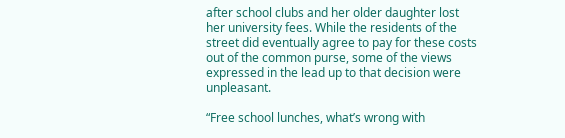after school clubs and her older daughter lost her university fees. While the residents of the street did eventually agree to pay for these costs out of the common purse, some of the views expressed in the lead up to that decision were unpleasant.

“Free school lunches, what’s wrong with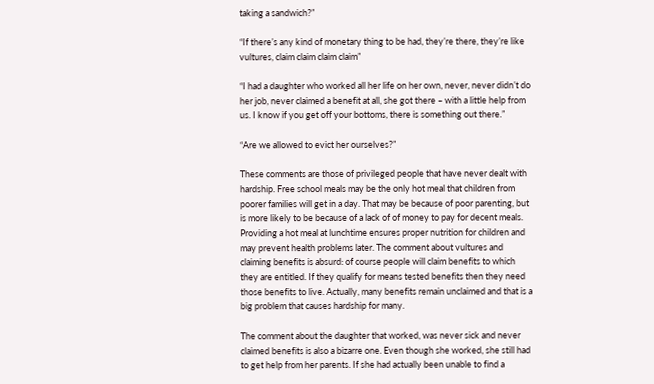taking a sandwich?”

“If there’s any kind of monetary thing to be had, they’re there, they’re like vultures, claim claim claim claim”

“I had a daughter who worked all her life on her own, never, never didn’t do her job, never claimed a benefit at all, she got there – with a little help from us. I know if you get off your bottoms, there is something out there.”

“Are we allowed to evict her ourselves?”

These comments are those of privileged people that have never dealt with hardship. Free school meals may be the only hot meal that children from poorer families will get in a day. That may be because of poor parenting, but is more likely to be because of a lack of of money to pay for decent meals. Providing a hot meal at lunchtime ensures proper nutrition for children and may prevent health problems later. The comment about vultures and claiming benefits is absurd: of course people will claim benefits to which they are entitled. If they qualify for means tested benefits then they need those benefits to live. Actually, many benefits remain unclaimed and that is a big problem that causes hardship for many.

The comment about the daughter that worked, was never sick and never claimed benefits is also a bizarre one. Even though she worked, she still had to get help from her parents. If she had actually been unable to find a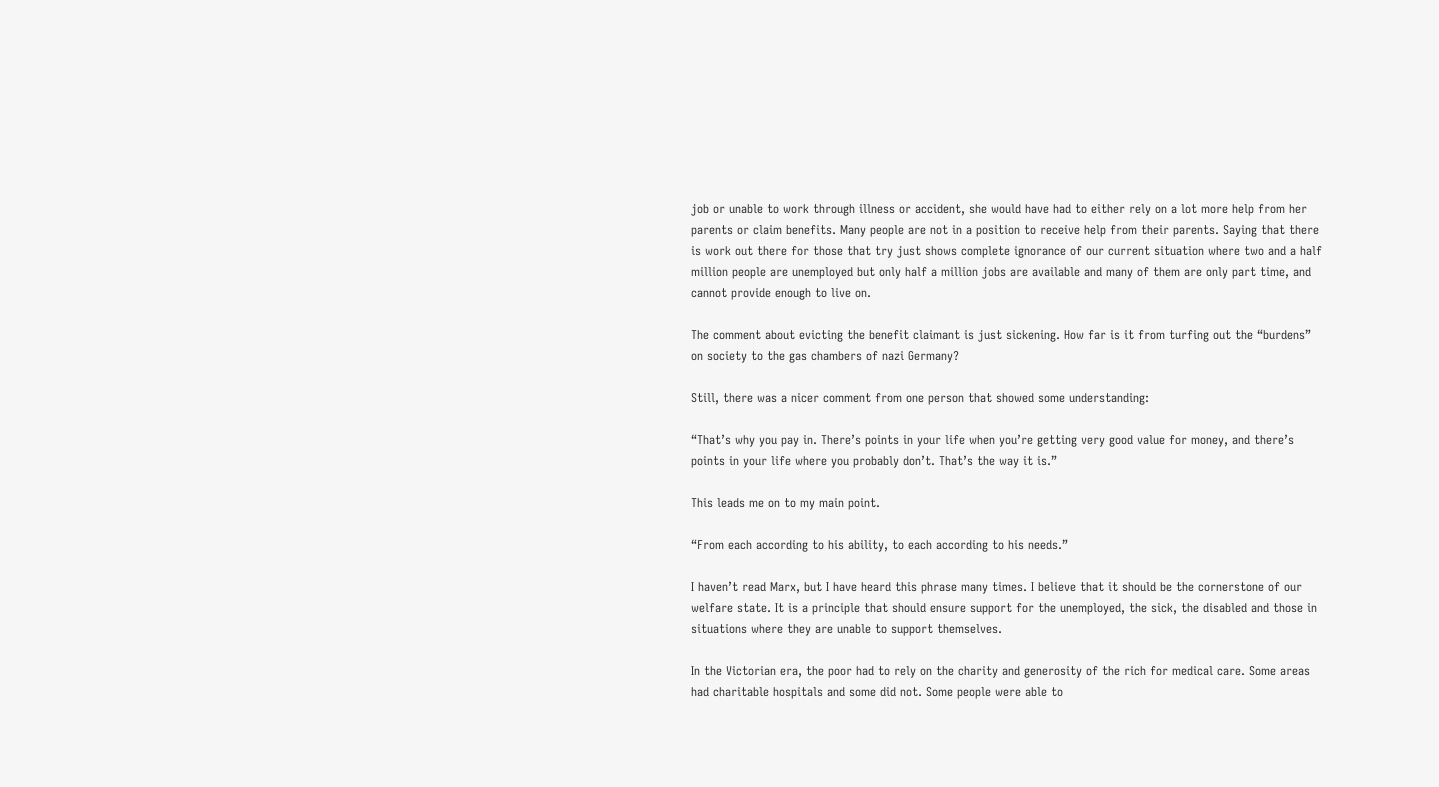job or unable to work through illness or accident, she would have had to either rely on a lot more help from her parents or claim benefits. Many people are not in a position to receive help from their parents. Saying that there is work out there for those that try just shows complete ignorance of our current situation where two and a half million people are unemployed but only half a million jobs are available and many of them are only part time, and cannot provide enough to live on.

The comment about evicting the benefit claimant is just sickening. How far is it from turfing out the “burdens” on society to the gas chambers of nazi Germany?

Still, there was a nicer comment from one person that showed some understanding:

“That’s why you pay in. There’s points in your life when you’re getting very good value for money, and there’s points in your life where you probably don’t. That’s the way it is.”

This leads me on to my main point.

“From each according to his ability, to each according to his needs.”

I haven’t read Marx, but I have heard this phrase many times. I believe that it should be the cornerstone of our welfare state. It is a principle that should ensure support for the unemployed, the sick, the disabled and those in situations where they are unable to support themselves.

In the Victorian era, the poor had to rely on the charity and generosity of the rich for medical care. Some areas had charitable hospitals and some did not. Some people were able to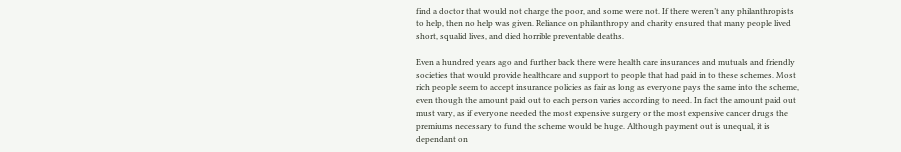find a doctor that would not charge the poor, and some were not. If there weren’t any philanthropists to help, then no help was given. Reliance on philanthropy and charity ensured that many people lived short, squalid lives, and died horrible preventable deaths.

Even a hundred years ago and further back there were health care insurances and mutuals and friendly societies that would provide healthcare and support to people that had paid in to these schemes. Most rich people seem to accept insurance policies as fair as long as everyone pays the same into the scheme, even though the amount paid out to each person varies according to need. In fact the amount paid out must vary, as if everyone needed the most expensive surgery or the most expensive cancer drugs the premiums necessary to fund the scheme would be huge. Although payment out is unequal, it is dependant on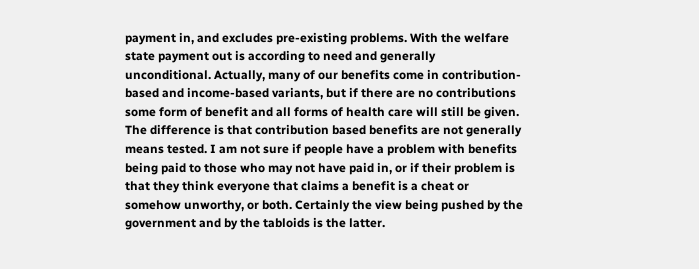payment in, and excludes pre-existing problems. With the welfare state payment out is according to need and generally unconditional. Actually, many of our benefits come in contribution-based and income-based variants, but if there are no contributions some form of benefit and all forms of health care will still be given. The difference is that contribution based benefits are not generally means tested. I am not sure if people have a problem with benefits being paid to those who may not have paid in, or if their problem is that they think everyone that claims a benefit is a cheat or somehow unworthy, or both. Certainly the view being pushed by the government and by the tabloids is the latter.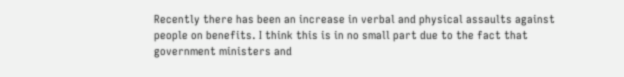Recently there has been an increase in verbal and physical assaults against people on benefits. I think this is in no small part due to the fact that government ministers and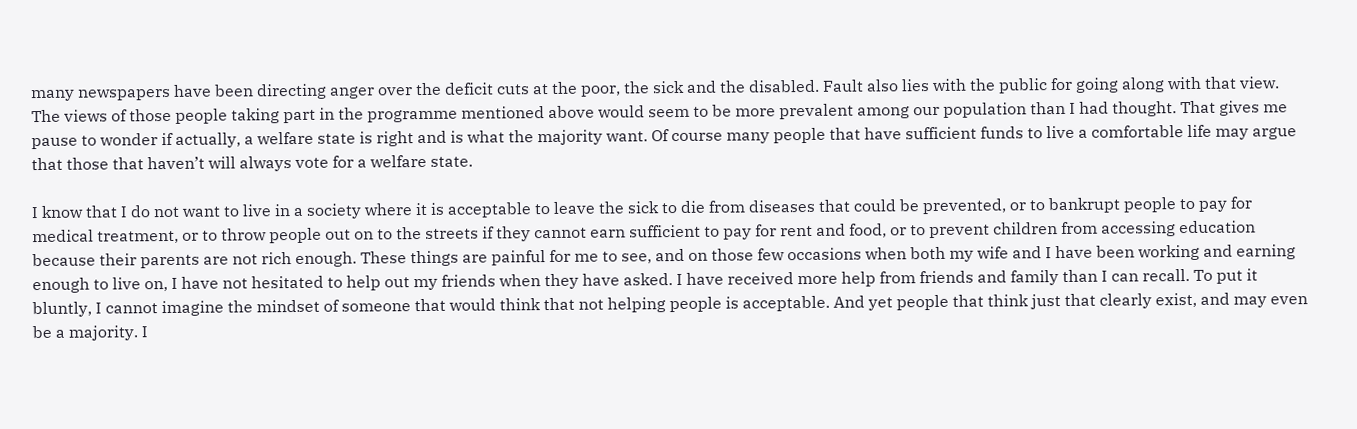many newspapers have been directing anger over the deficit cuts at the poor, the sick and the disabled. Fault also lies with the public for going along with that view. The views of those people taking part in the programme mentioned above would seem to be more prevalent among our population than I had thought. That gives me pause to wonder if actually, a welfare state is right and is what the majority want. Of course many people that have sufficient funds to live a comfortable life may argue that those that haven’t will always vote for a welfare state.

I know that I do not want to live in a society where it is acceptable to leave the sick to die from diseases that could be prevented, or to bankrupt people to pay for medical treatment, or to throw people out on to the streets if they cannot earn sufficient to pay for rent and food, or to prevent children from accessing education because their parents are not rich enough. These things are painful for me to see, and on those few occasions when both my wife and I have been working and earning enough to live on, I have not hesitated to help out my friends when they have asked. I have received more help from friends and family than I can recall. To put it bluntly, I cannot imagine the mindset of someone that would think that not helping people is acceptable. And yet people that think just that clearly exist, and may even be a majority. I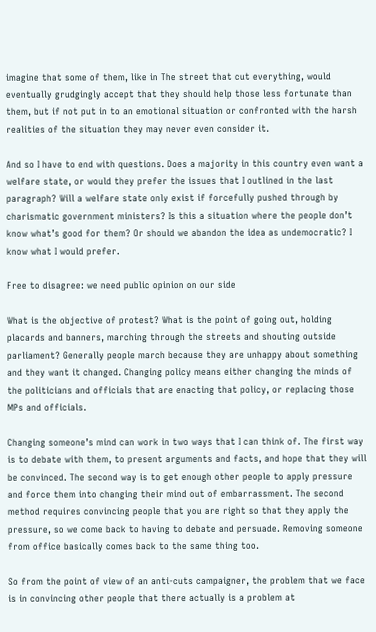imagine that some of them, like in The street that cut everything, would eventually grudgingly accept that they should help those less fortunate than them, but if not put in to an emotional situation or confronted with the harsh realities of the situation they may never even consider it.

And so I have to end with questions. Does a majority in this country even want a welfare state, or would they prefer the issues that I outlined in the last paragraph? Will a welfare state only exist if forcefully pushed through by charismatic government ministers? Is this a situation where the people don’t know what’s good for them? Or should we abandon the idea as undemocratic? I know what I would prefer.

Free to disagree: we need public opinion on our side

What is the objective of protest? What is the point of going out, holding placards and banners, marching through the streets and shouting outside parliament? Generally people march because they are unhappy about something and they want it changed. Changing policy means either changing the minds of the politicians and officials that are enacting that policy, or replacing those MPs and officials.

Changing someone’s mind can work in two ways that I can think of. The first way is to debate with them, to present arguments and facts, and hope that they will be convinced. The second way is to get enough other people to apply pressure and force them into changing their mind out of embarrassment. The second method requires convincing people that you are right so that they apply the pressure, so we come back to having to debate and persuade. Removing someone from office basically comes back to the same thing too.

So from the point of view of an anti-cuts campaigner, the problem that we face is in convincing other people that there actually is a problem at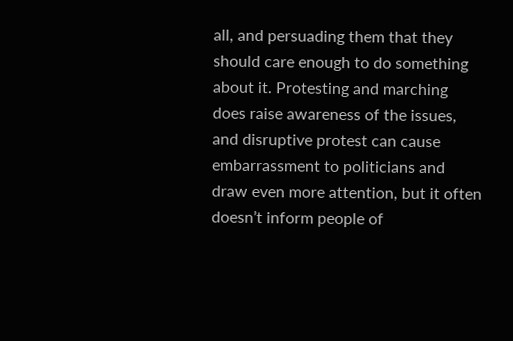all, and persuading them that they should care enough to do something about it. Protesting and marching does raise awareness of the issues, and disruptive protest can cause embarrassment to politicians and draw even more attention, but it often doesn’t inform people of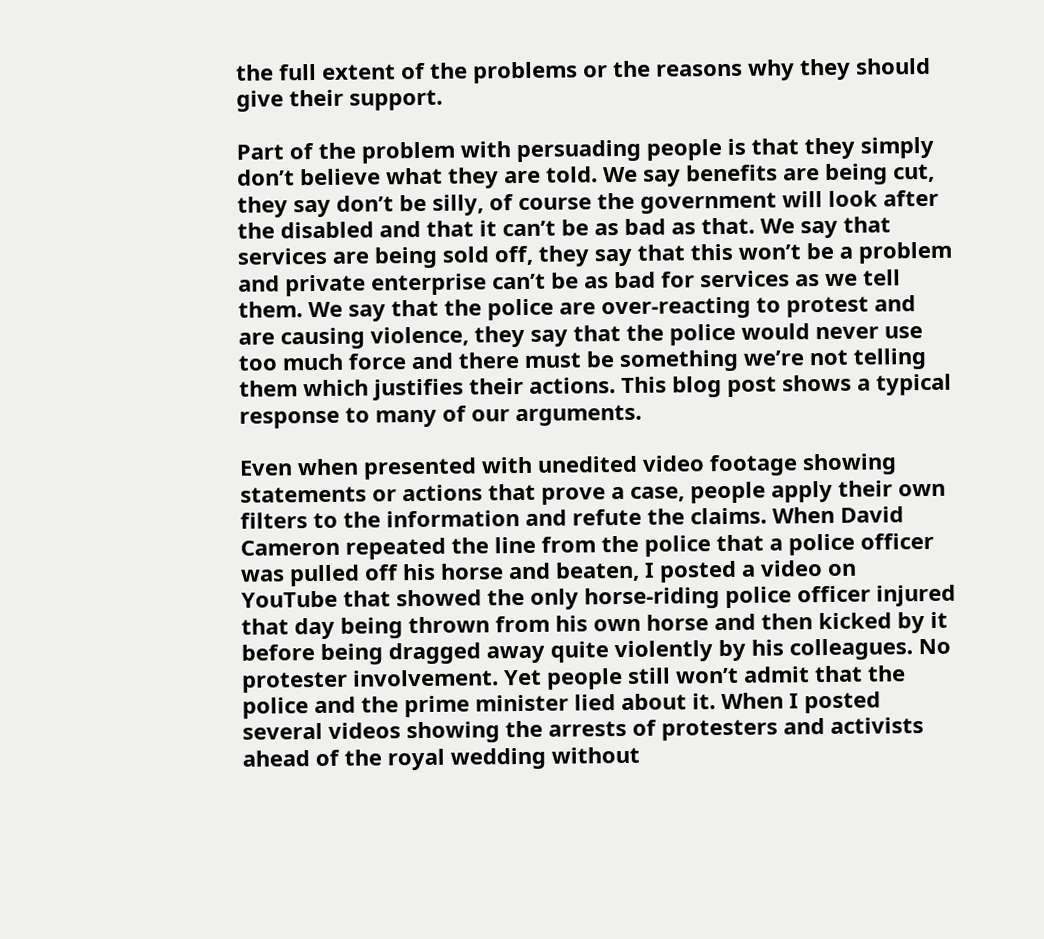the full extent of the problems or the reasons why they should give their support.

Part of the problem with persuading people is that they simply don’t believe what they are told. We say benefits are being cut, they say don’t be silly, of course the government will look after the disabled and that it can’t be as bad as that. We say that services are being sold off, they say that this won’t be a problem and private enterprise can’t be as bad for services as we tell them. We say that the police are over-reacting to protest and are causing violence, they say that the police would never use too much force and there must be something we’re not telling them which justifies their actions. This blog post shows a typical response to many of our arguments.

Even when presented with unedited video footage showing statements or actions that prove a case, people apply their own filters to the information and refute the claims. When David Cameron repeated the line from the police that a police officer was pulled off his horse and beaten, I posted a video on YouTube that showed the only horse-riding police officer injured that day being thrown from his own horse and then kicked by it before being dragged away quite violently by his colleagues. No protester involvement. Yet people still won’t admit that the police and the prime minister lied about it. When I posted several videos showing the arrests of protesters and activists ahead of the royal wedding without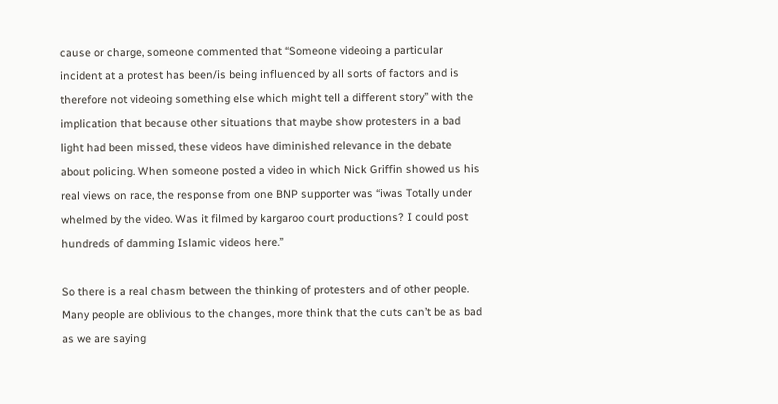cause or charge, someone commented that “Someone videoing a particular incident at a protest has been/is being influenced by all sorts of factors and is therefore not videoing something else which might tell a different story” with the implication that because other situations that maybe show protesters in a bad light had been missed, these videos have diminished relevance in the debate about policing. When someone posted a video in which Nick Griffin showed us his real views on race, the response from one BNP supporter was “iwas Totally under whelmed by the video. Was it filmed by kargaroo court productions? I could post hundreds of damming Islamic videos here.”

So there is a real chasm between the thinking of protesters and of other people. Many people are oblivious to the changes, more think that the cuts can’t be as bad as we are saying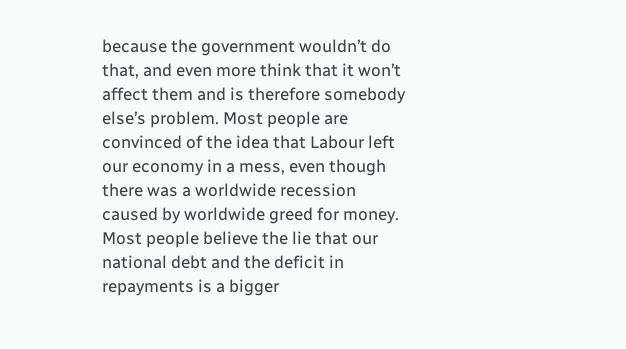because the government wouldn’t do that, and even more think that it won’t affect them and is therefore somebody else’s problem. Most people are convinced of the idea that Labour left our economy in a mess, even though there was a worldwide recession caused by worldwide greed for money. Most people believe the lie that our national debt and the deficit in repayments is a bigger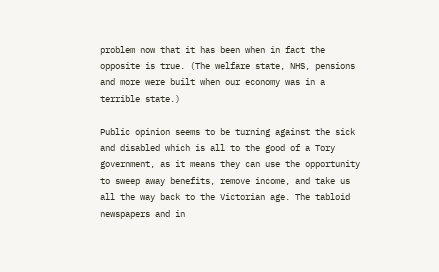problem now that it has been when in fact the opposite is true. (The welfare state, NHS, pensions and more were built when our economy was in a terrible state.)

Public opinion seems to be turning against the sick and disabled which is all to the good of a Tory government, as it means they can use the opportunity to sweep away benefits, remove income, and take us all the way back to the Victorian age. The tabloid newspapers and in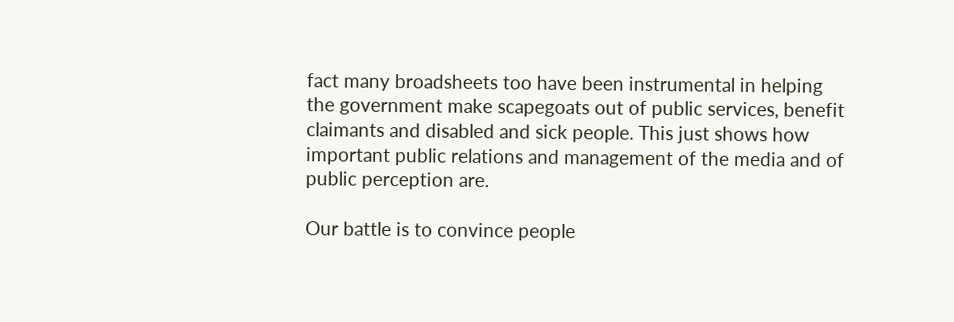fact many broadsheets too have been instrumental in helping the government make scapegoats out of public services, benefit claimants and disabled and sick people. This just shows how important public relations and management of the media and of public perception are.

Our battle is to convince people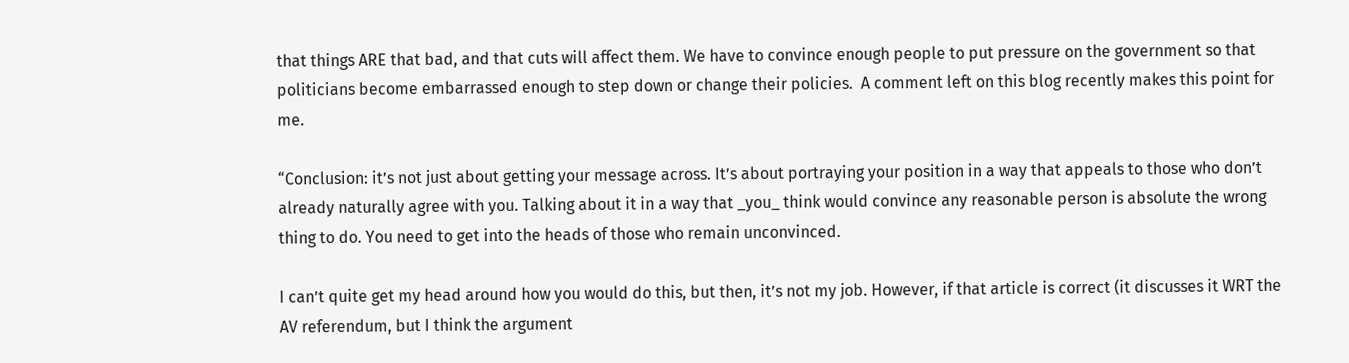that things ARE that bad, and that cuts will affect them. We have to convince enough people to put pressure on the government so that politicians become embarrassed enough to step down or change their policies.  A comment left on this blog recently makes this point for me.

“Conclusion: it’s not just about getting your message across. It’s about portraying your position in a way that appeals to those who don’t already naturally agree with you. Talking about it in a way that _you_ think would convince any reasonable person is absolute the wrong thing to do. You need to get into the heads of those who remain unconvinced.

I can’t quite get my head around how you would do this, but then, it’s not my job. However, if that article is correct (it discusses it WRT the AV referendum, but I think the argument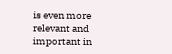is even more relevant and important in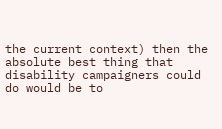the current context) then the absolute best thing that disability campaigners could do would be to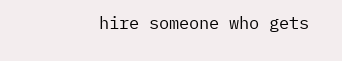hire someone who gets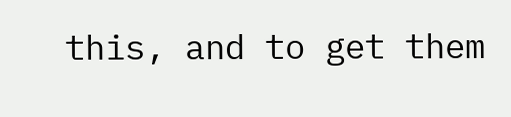this, and to get them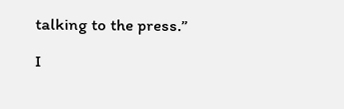talking to the press.”

I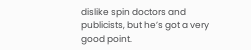dislike spin doctors and publicists, but he’s got a very good point.